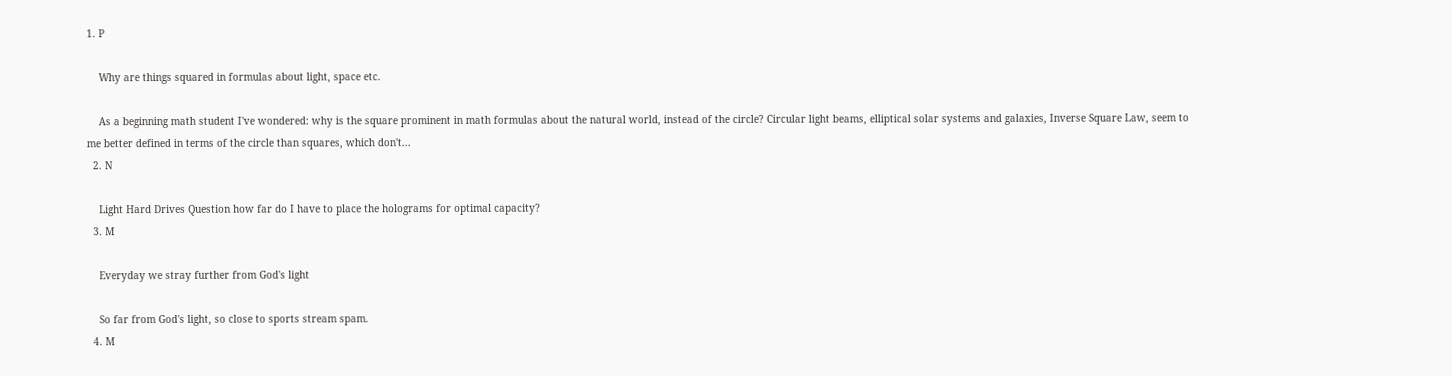1. P

    Why are things squared in formulas about light, space etc.

    As a beginning math student I've wondered: why is the square prominent in math formulas about the natural world, instead of the circle? Circular light beams, elliptical solar systems and galaxies, Inverse Square Law, seem to me better defined in terms of the circle than squares, which don't...
  2. N

    Light Hard Drives Question how far do I have to place the holograms for optimal capacity?
  3. M

    Everyday we stray further from God's light

    So far from God's light, so close to sports stream spam.
  4. M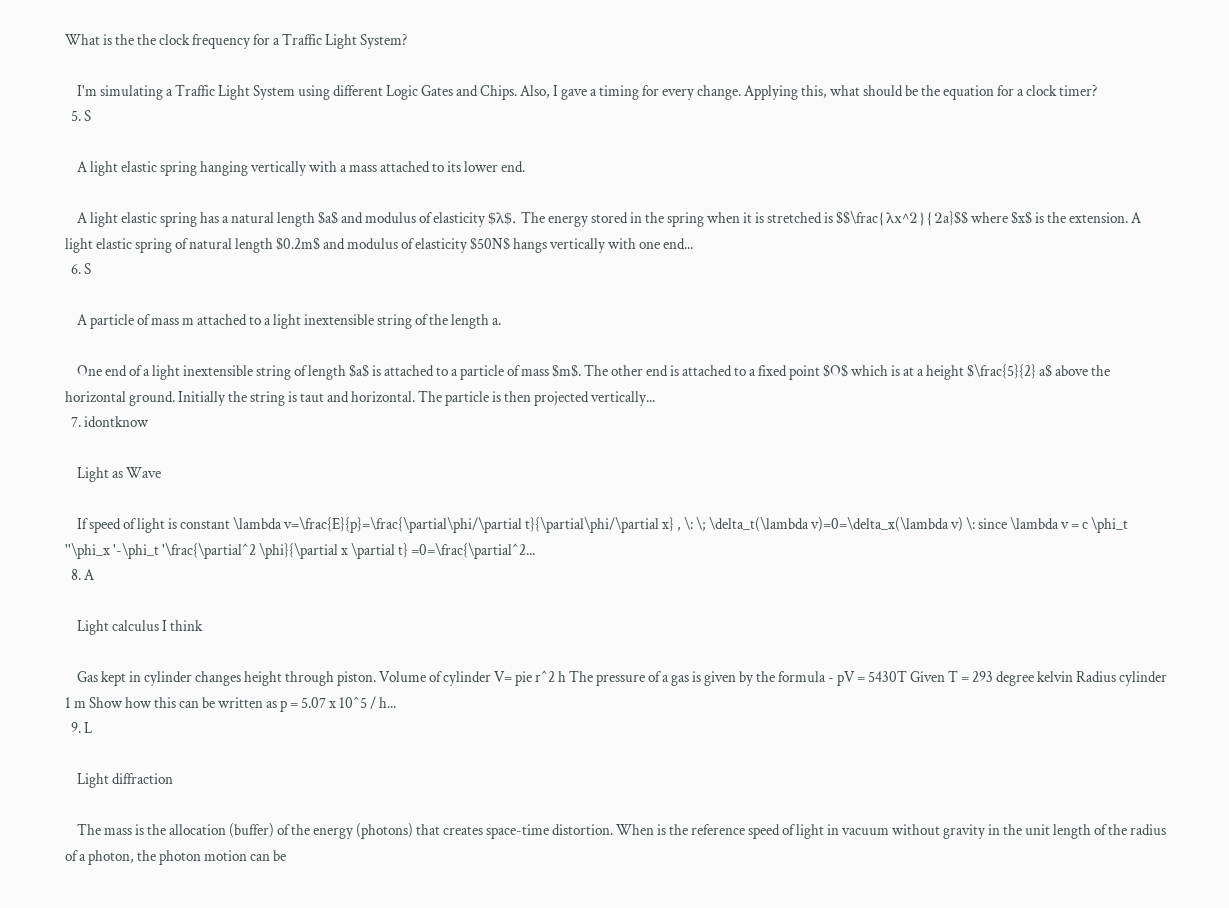What is the the clock frequency for a Traffic Light System?

    I'm simulating a Traffic Light System using different Logic Gates and Chips. Also, I gave a timing for every change. Applying this, what should be the equation for a clock timer?
  5. S

    A light elastic spring hanging vertically with a mass attached to its lower end.

    A light elastic spring has a natural length $a$ and modulus of elasticity $λ$. The energy stored in the spring when it is stretched is $$\frac{λx^2}{2a}$$ where $x$ is the extension. A light elastic spring of natural length $0.2m$ and modulus of elasticity $50N$ hangs vertically with one end...
  6. S

    A particle of mass m attached to a light inextensible string of the length a.

    One end of a light inextensible string of length $a$ is attached to a particle of mass $m$. The other end is attached to a fixed point $O$ which is at a height $\frac{5}{2} a$ above the horizontal ground. Initially the string is taut and horizontal. The particle is then projected vertically...
  7. idontknow

    Light as Wave

    If speed of light is constant \lambda v=\frac{E}{p}=\frac{\partial\phi/\partial t}{\partial\phi/\partial x} , \: \; \delta_t(\lambda v)=0=\delta_x(\lambda v) \: since \lambda v = c \phi_t ''\phi_x '-\phi_t '\frac{\partial^2 \phi}{\partial x \partial t} =0=\frac{\partial^2...
  8. A

    Light calculus I think

    Gas kept in cylinder changes height through piston. Volume of cylinder V= pie r^2 h The pressure of a gas is given by the formula - pV = 5430T Given T = 293 degree kelvin Radius cylinder 1 m Show how this can be written as p = 5.07 x 10^5 / h...
  9. L

    Light diffraction

    The mass is the allocation (buffer) of the energy (photons) that creates space-time distortion. When is the reference speed of light in vacuum without gravity in the unit length of the radius of a photon, the photon motion can be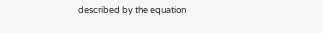described by the equation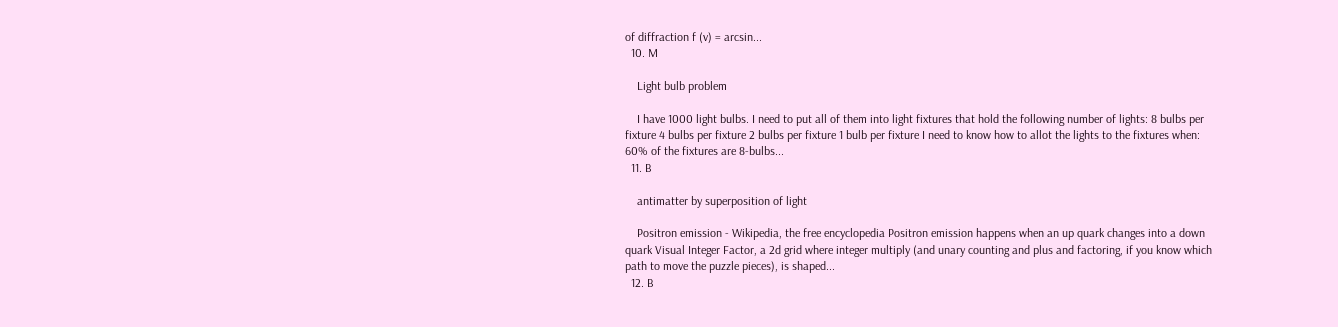of diffraction f (v) = arcsin...
  10. M

    Light bulb problem

    I have 1000 light bulbs. I need to put all of them into light fixtures that hold the following number of lights: 8 bulbs per fixture 4 bulbs per fixture 2 bulbs per fixture 1 bulb per fixture I need to know how to allot the lights to the fixtures when: 60% of the fixtures are 8-bulbs...
  11. B

    antimatter by superposition of light

    Positron emission - Wikipedia, the free encyclopedia Positron emission happens when an up quark changes into a down quark Visual Integer Factor, a 2d grid where integer multiply (and unary counting and plus and factoring, if you know which path to move the puzzle pieces), is shaped...
  12. B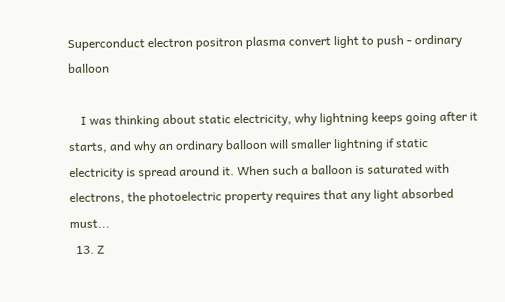Superconduct electron positron plasma convert light to push - ordinary balloon

    I was thinking about static electricity, why lightning keeps going after it starts, and why an ordinary balloon will smaller lightning if static electricity is spread around it. When such a balloon is saturated with electrons, the photoelectric property requires that any light absorbed must...
  13. Z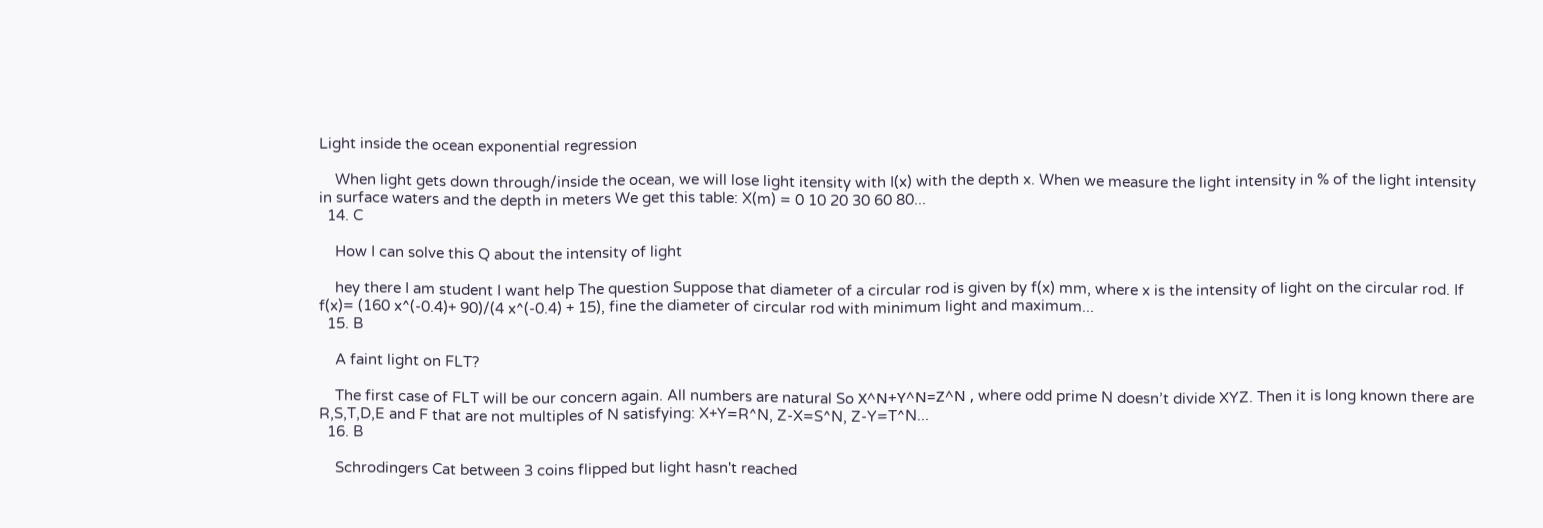Light inside the ocean exponential regression

    When light gets down through/inside the ocean, we will lose light itensity with I(x) with the depth x. When we measure the light intensity in % of the light intensity in surface waters and the depth in meters We get this table: X(m) = 0 10 20 30 60 80...
  14. C

    How I can solve this Q about the intensity of light

    hey there I am student I want help The question Suppose that diameter of a circular rod is given by f(x) mm, where x is the intensity of light on the circular rod. If f(x)= (160 x^(-0.4)+ 90)/(4 x^(-0.4) + 15), fine the diameter of circular rod with minimum light and maximum...
  15. B

    A faint light on FLT?

    The first case of FLT will be our concern again. All numbers are natural So Χ^Ν+Υ^Ν=Ζ^Ν , where odd prime N doesn’t divide XYZ. Then it is long known there are R,S,T,D,E and F that are not multiples of N satisfying: X+Y=R^N, Z-X=S^N, Z-Y=T^N...
  16. B

    Schrodingers Cat between 3 coins flipped but light hasn't reached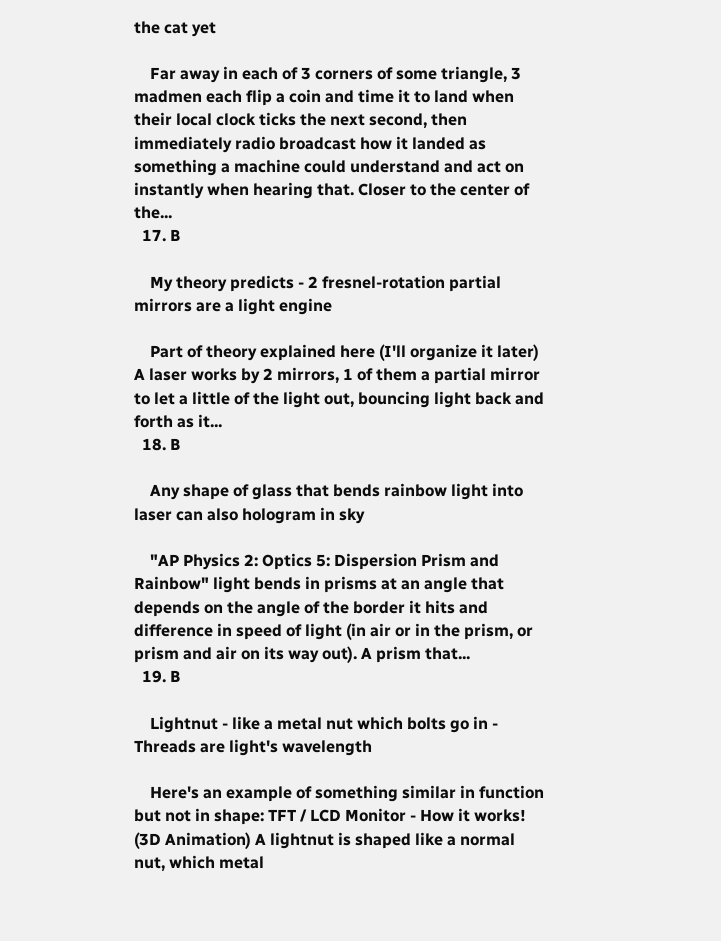the cat yet

    Far away in each of 3 corners of some triangle, 3 madmen each flip a coin and time it to land when their local clock ticks the next second, then immediately radio broadcast how it landed as something a machine could understand and act on instantly when hearing that. Closer to the center of the...
  17. B

    My theory predicts - 2 fresnel-rotation partial mirrors are a light engine

    Part of theory explained here (I'll organize it later) A laser works by 2 mirrors, 1 of them a partial mirror to let a little of the light out, bouncing light back and forth as it...
  18. B

    Any shape of glass that bends rainbow light into laser can also hologram in sky

    "AP Physics 2: Optics 5: Dispersion Prism and Rainbow" light bends in prisms at an angle that depends on the angle of the border it hits and difference in speed of light (in air or in the prism, or prism and air on its way out). A prism that...
  19. B

    Lightnut - like a metal nut which bolts go in - Threads are light's wavelength

    Here's an example of something similar in function but not in shape: TFT / LCD Monitor - How it works! (3D Animation) A lightnut is shaped like a normal nut, which metal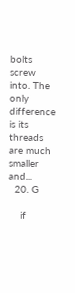bolts screw into. The only difference is its threads are much smaller and...
  20. G

    if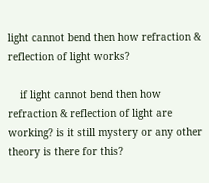light cannot bend then how refraction & reflection of light works?

    if light cannot bend then how refraction & reflection of light are working? is it still mystery or any other theory is there for this?